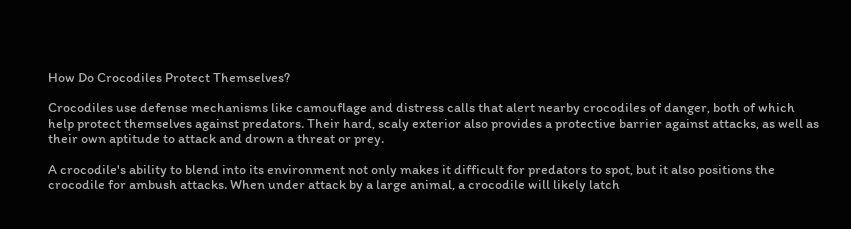How Do Crocodiles Protect Themselves?

Crocodiles use defense mechanisms like camouflage and distress calls that alert nearby crocodiles of danger, both of which help protect themselves against predators. Their hard, scaly exterior also provides a protective barrier against attacks, as well as their own aptitude to attack and drown a threat or prey.

A crocodile's ability to blend into its environment not only makes it difficult for predators to spot, but it also positions the crocodile for ambush attacks. When under attack by a large animal, a crocodile will likely latch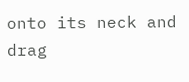onto its neck and drag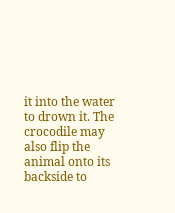it into the water to drown it. The crocodile may also flip the animal onto its backside to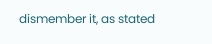dismember it, as stated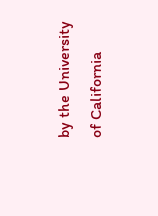by the University of California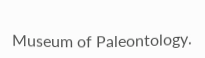Museum of Paleontology.